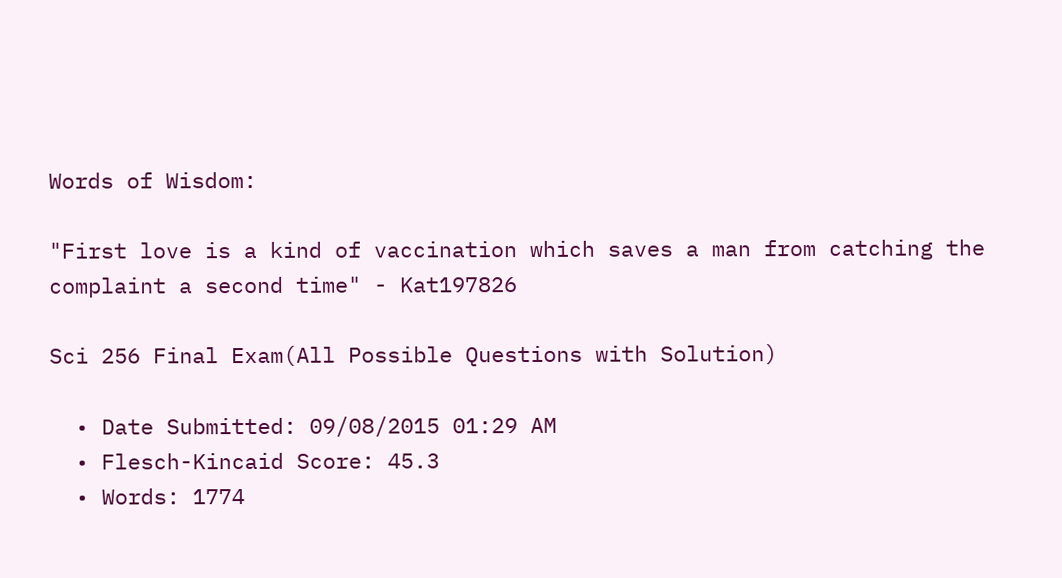Words of Wisdom:

"First love is a kind of vaccination which saves a man from catching the complaint a second time" - Kat197826

Sci 256 Final Exam(All Possible Questions with Solution)

  • Date Submitted: 09/08/2015 01:29 AM
  • Flesch-Kincaid Score: 45.3
  • Words: 1774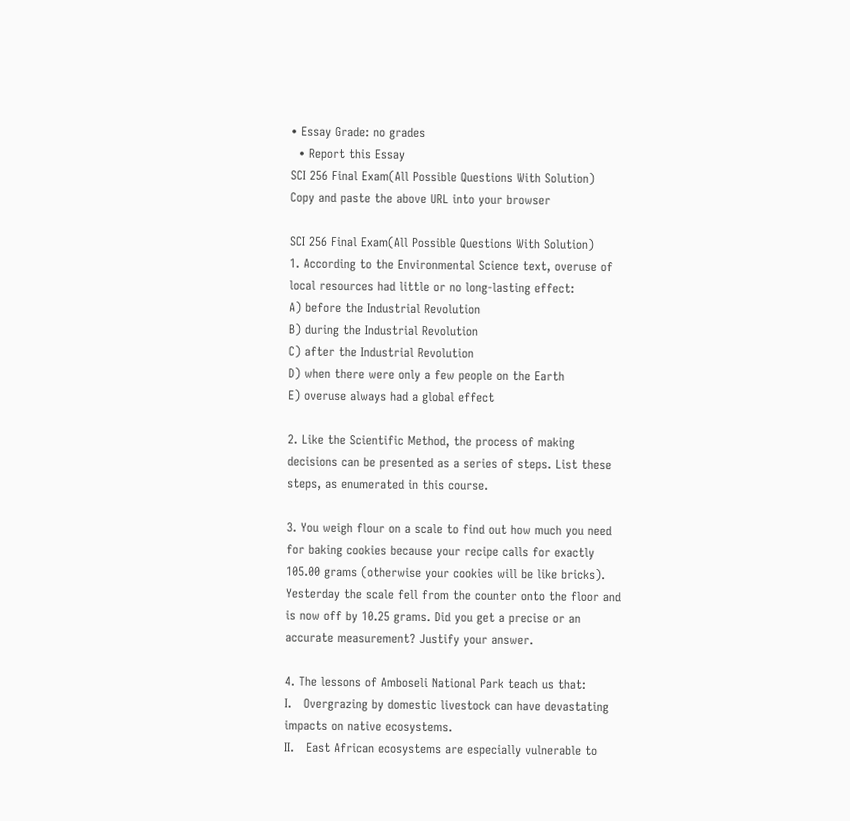• Essay Grade: no grades
  • Report this Essay
SCI 256 Final Exam(All Possible Questions With Solution)
Copy and paste the above URL into your browser

SCI 256 Final Exam(All Possible Questions With Solution)
1. According to the Environmental Science text, overuse of local resources had little or no long-lasting effect:
A) before the Industrial Revolution
B) during the Industrial Revolution
C) after the Industrial Revolution
D) when there were only a few people on the Earth
E) overuse always had a global effect

2. Like the Scientific Method, the process of making decisions can be presented as a series of steps. List these steps, as enumerated in this course.

3. You weigh flour on a scale to find out how much you need for baking cookies because your recipe calls for exactly 105.00 grams (otherwise your cookies will be like bricks). Yesterday the scale fell from the counter onto the floor and is now off by 10.25 grams. Did you get a precise or an accurate measurement? Justify your answer.

4. The lessons of Amboseli National Park teach us that:
I.   Overgrazing by domestic livestock can have devastating impacts on native ecosystems.
II.   East African ecosystems are especially vulnerable to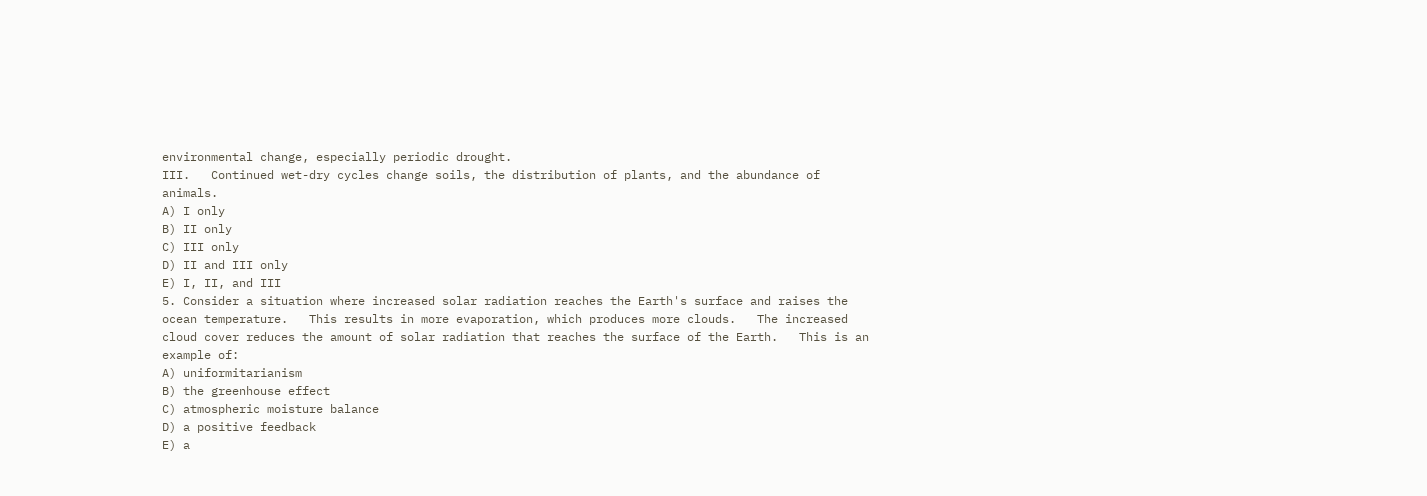environmental change, especially periodic drought.
III.   Continued wet-dry cycles change soils, the distribution of plants, and the abundance of animals.
A) I only
B) II only
C) III only
D) II and III only
E) I, II, and III
5. Consider a situation where increased solar radiation reaches the Earth's surface and raises the ocean temperature.   This results in more evaporation, which produces more clouds.   The increased cloud cover reduces the amount of solar radiation that reaches the surface of the Earth.   This is an example of:
A) uniformitarianism
B) the greenhouse effect
C) atmospheric moisture balance
D) a positive feedback
E) a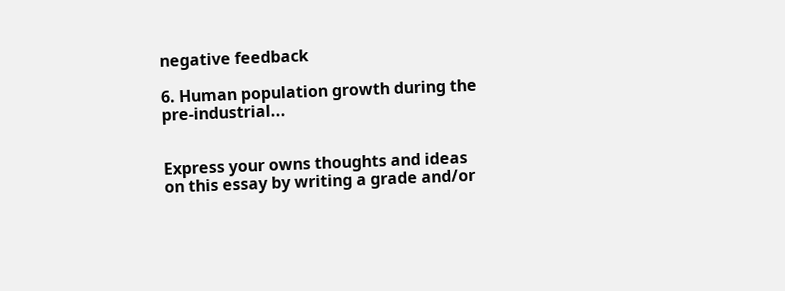negative feedback

6. Human population growth during the pre-industrial...


Express your owns thoughts and ideas on this essay by writing a grade and/or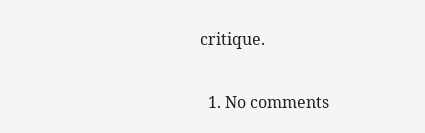critique.

  1. No comments